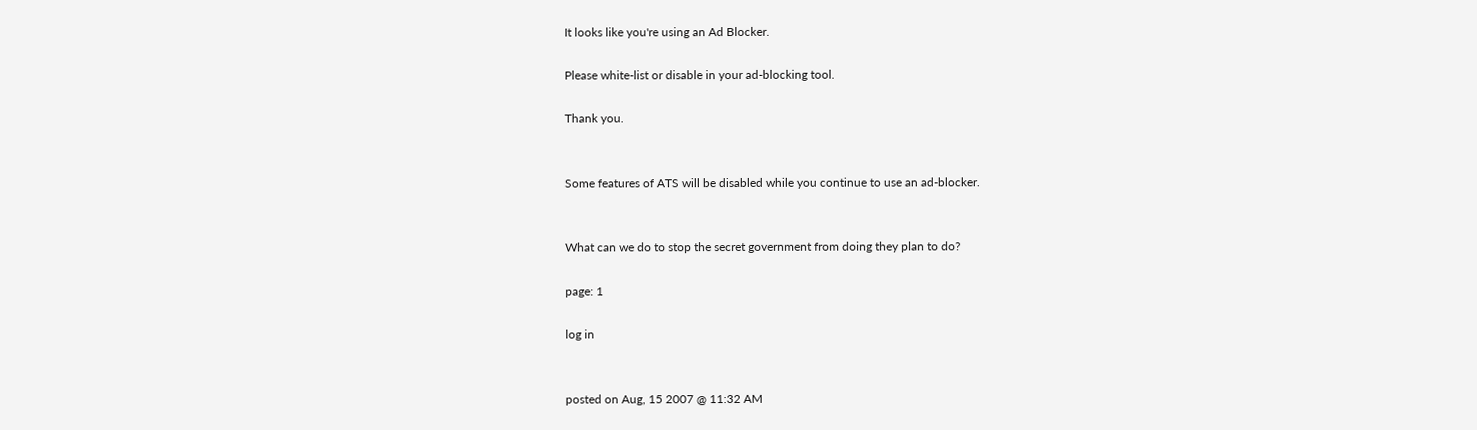It looks like you're using an Ad Blocker.

Please white-list or disable in your ad-blocking tool.

Thank you.


Some features of ATS will be disabled while you continue to use an ad-blocker.


What can we do to stop the secret government from doing they plan to do?

page: 1

log in


posted on Aug, 15 2007 @ 11:32 AM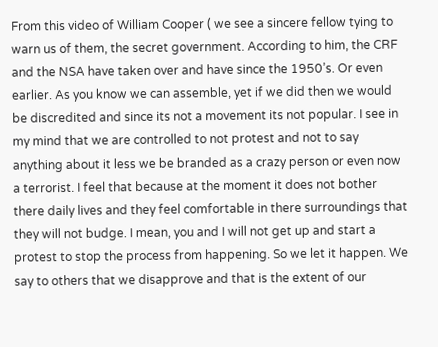From this video of William Cooper ( we see a sincere fellow tying to warn us of them, the secret government. According to him, the CRF and the NSA have taken over and have since the 1950’s. Or even earlier. As you know we can assemble, yet if we did then we would be discredited and since its not a movement its not popular. I see in my mind that we are controlled to not protest and not to say anything about it less we be branded as a crazy person or even now a terrorist. I feel that because at the moment it does not bother there daily lives and they feel comfortable in there surroundings that they will not budge. I mean, you and I will not get up and start a protest to stop the process from happening. So we let it happen. We say to others that we disapprove and that is the extent of our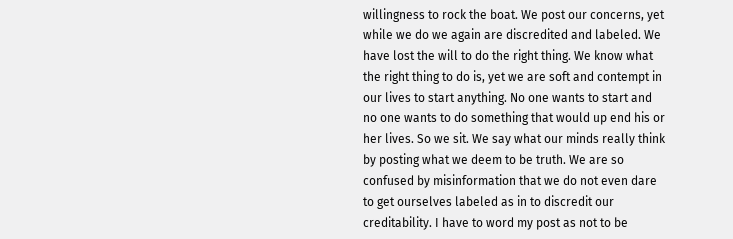willingness to rock the boat. We post our concerns, yet while we do we again are discredited and labeled. We have lost the will to do the right thing. We know what the right thing to do is, yet we are soft and contempt in our lives to start anything. No one wants to start and no one wants to do something that would up end his or her lives. So we sit. We say what our minds really think by posting what we deem to be truth. We are so confused by misinformation that we do not even dare to get ourselves labeled as in to discredit our creditability. I have to word my post as not to be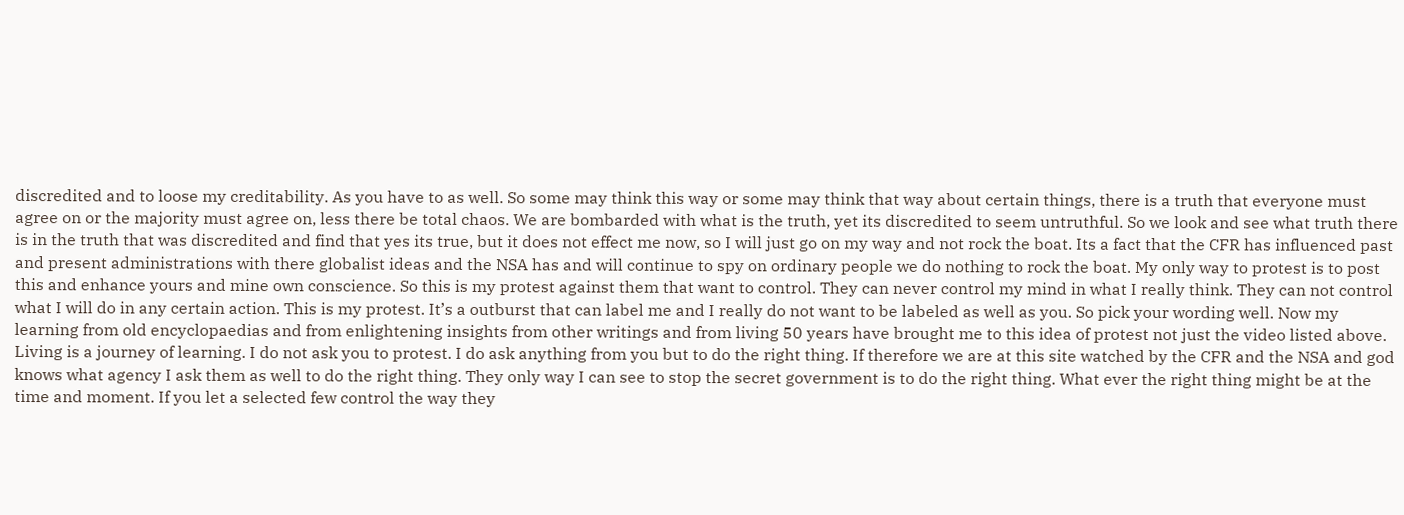discredited and to loose my creditability. As you have to as well. So some may think this way or some may think that way about certain things, there is a truth that everyone must agree on or the majority must agree on, less there be total chaos. We are bombarded with what is the truth, yet its discredited to seem untruthful. So we look and see what truth there is in the truth that was discredited and find that yes its true, but it does not effect me now, so I will just go on my way and not rock the boat. Its a fact that the CFR has influenced past and present administrations with there globalist ideas and the NSA has and will continue to spy on ordinary people we do nothing to rock the boat. My only way to protest is to post this and enhance yours and mine own conscience. So this is my protest against them that want to control. They can never control my mind in what I really think. They can not control what I will do in any certain action. This is my protest. It’s a outburst that can label me and I really do not want to be labeled as well as you. So pick your wording well. Now my learning from old encyclopaedias and from enlightening insights from other writings and from living 50 years have brought me to this idea of protest not just the video listed above. Living is a journey of learning. I do not ask you to protest. I do ask anything from you but to do the right thing. If therefore we are at this site watched by the CFR and the NSA and god knows what agency I ask them as well to do the right thing. They only way I can see to stop the secret government is to do the right thing. What ever the right thing might be at the time and moment. If you let a selected few control the way they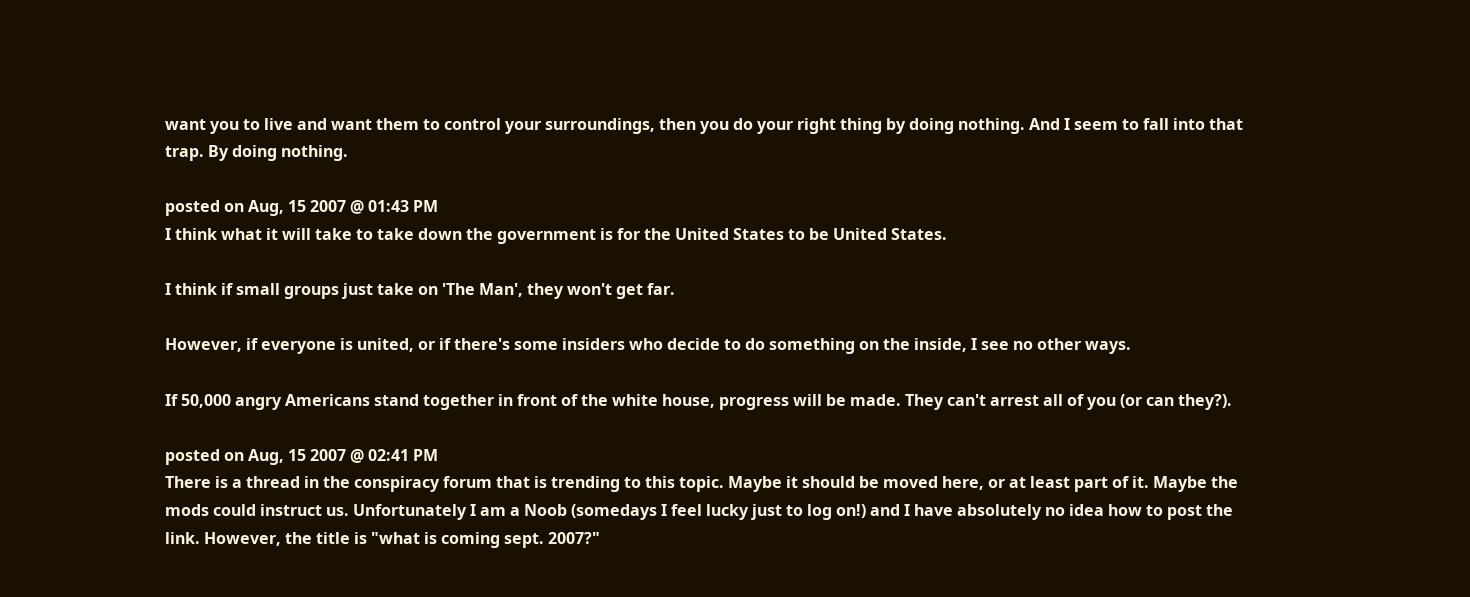want you to live and want them to control your surroundings, then you do your right thing by doing nothing. And I seem to fall into that trap. By doing nothing.

posted on Aug, 15 2007 @ 01:43 PM
I think what it will take to take down the government is for the United States to be United States.

I think if small groups just take on 'The Man', they won't get far.

However, if everyone is united, or if there's some insiders who decide to do something on the inside, I see no other ways.

If 50,000 angry Americans stand together in front of the white house, progress will be made. They can't arrest all of you (or can they?).

posted on Aug, 15 2007 @ 02:41 PM
There is a thread in the conspiracy forum that is trending to this topic. Maybe it should be moved here, or at least part of it. Maybe the mods could instruct us. Unfortunately I am a Noob (somedays I feel lucky just to log on!) and I have absolutely no idea how to post the link. However, the title is "what is coming sept. 2007?"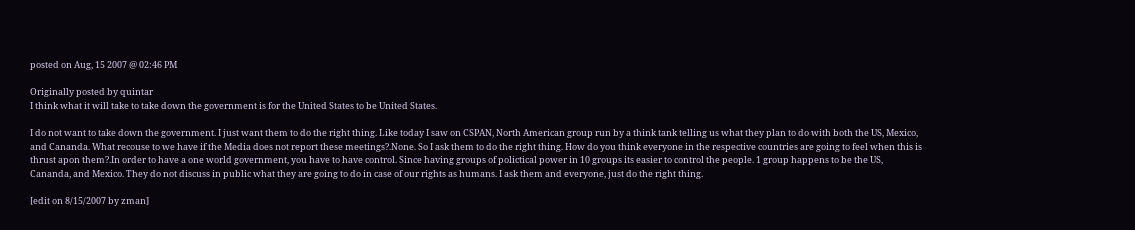posted on Aug, 15 2007 @ 02:46 PM

Originally posted by quintar
I think what it will take to take down the government is for the United States to be United States.

I do not want to take down the government. I just want them to do the right thing. Like today I saw on CSPAN, North American group run by a think tank telling us what they plan to do with both the US, Mexico, and Cananda. What recouse to we have if the Media does not report these meetings?.None. So I ask them to do the right thing. How do you think everyone in the respective countries are going to feel when this is thrust apon them?.In order to have a one world government, you have to have control. Since having groups of polictical power in 10 groups its easier to control the people. 1 group happens to be the US, Cananda, and Mexico. They do not discuss in public what they are going to do in case of our rights as humans. I ask them and everyone, just do the right thing.

[edit on 8/15/2007 by zman]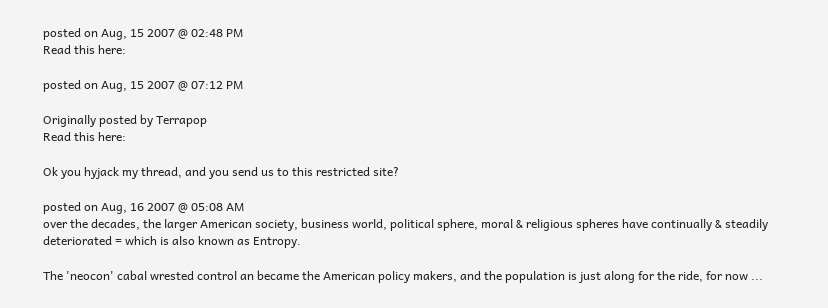posted on Aug, 15 2007 @ 02:48 PM
Read this here:

posted on Aug, 15 2007 @ 07:12 PM

Originally posted by Terrapop
Read this here:

Ok you hyjack my thread, and you send us to this restricted site?

posted on Aug, 16 2007 @ 05:08 AM
over the decades, the larger American society, business world, political sphere, moral & religious spheres have continually & steadily deteriorated = which is also known as Entropy.

The 'neocon' cabal wrested control an became the American policy makers, and the population is just along for the ride, for now ...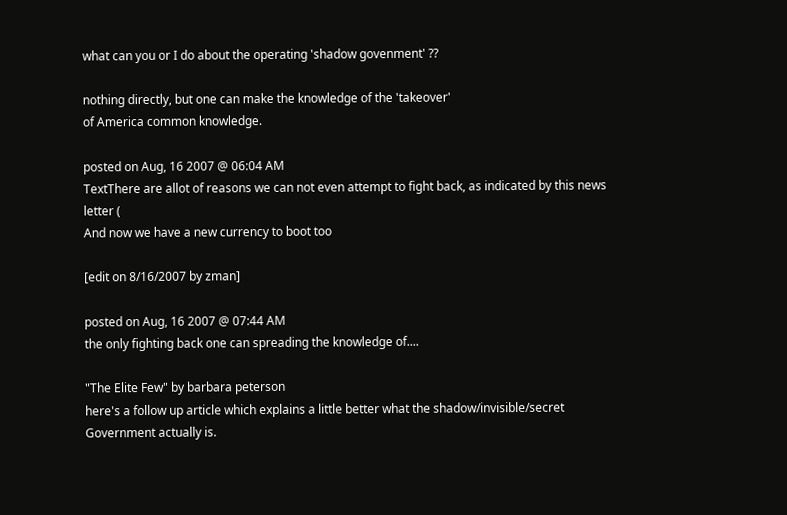what can you or I do about the operating 'shadow govenment' ??

nothing directly, but one can make the knowledge of the 'takeover'
of America common knowledge.

posted on Aug, 16 2007 @ 06:04 AM
TextThere are allot of reasons we can not even attempt to fight back, as indicated by this news letter (
And now we have a new currency to boot too

[edit on 8/16/2007 by zman]

posted on Aug, 16 2007 @ 07:44 AM
the only fighting back one can spreading the knowledge of....

"The Elite Few" by barbara peterson
here's a follow up article which explains a little better what the shadow/invisible/secret Government actually is.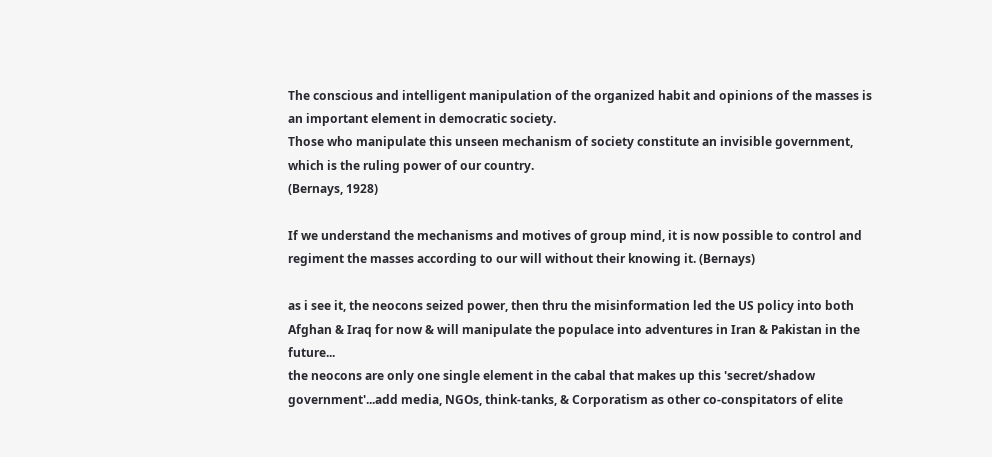The conscious and intelligent manipulation of the organized habit and opinions of the masses is an important element in democratic society.
Those who manipulate this unseen mechanism of society constitute an invisible government, which is the ruling power of our country.
(Bernays, 1928)

If we understand the mechanisms and motives of group mind, it is now possible to control and regiment the masses according to our will without their knowing it. (Bernays)

as i see it, the neocons seized power, then thru the misinformation led the US policy into both Afghan & Iraq for now & will manipulate the populace into adventures in Iran & Pakistan in the future...
the neocons are only one single element in the cabal that makes up this 'secret/shadow government'...add media, NGOs, think-tanks, & Corporatism as other co-conspitators of elite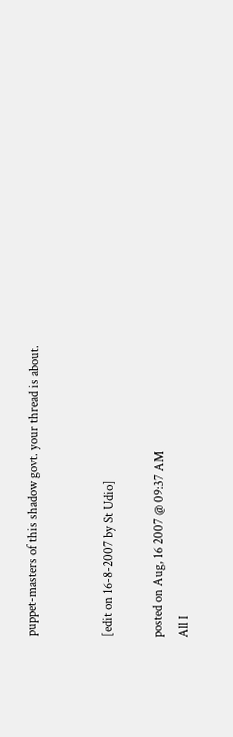puppet-masters of this shadow govt. your thread is about.


[edit on 16-8-2007 by St Udio]

posted on Aug, 16 2007 @ 09:37 AM
All I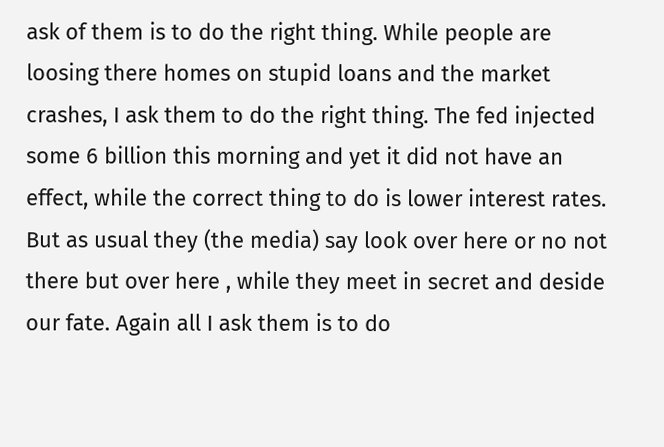ask of them is to do the right thing. While people are loosing there homes on stupid loans and the market crashes, I ask them to do the right thing. The fed injected some 6 billion this morning and yet it did not have an effect, while the correct thing to do is lower interest rates. But as usual they (the media) say look over here or no not there but over here , while they meet in secret and deside our fate. Again all I ask them is to do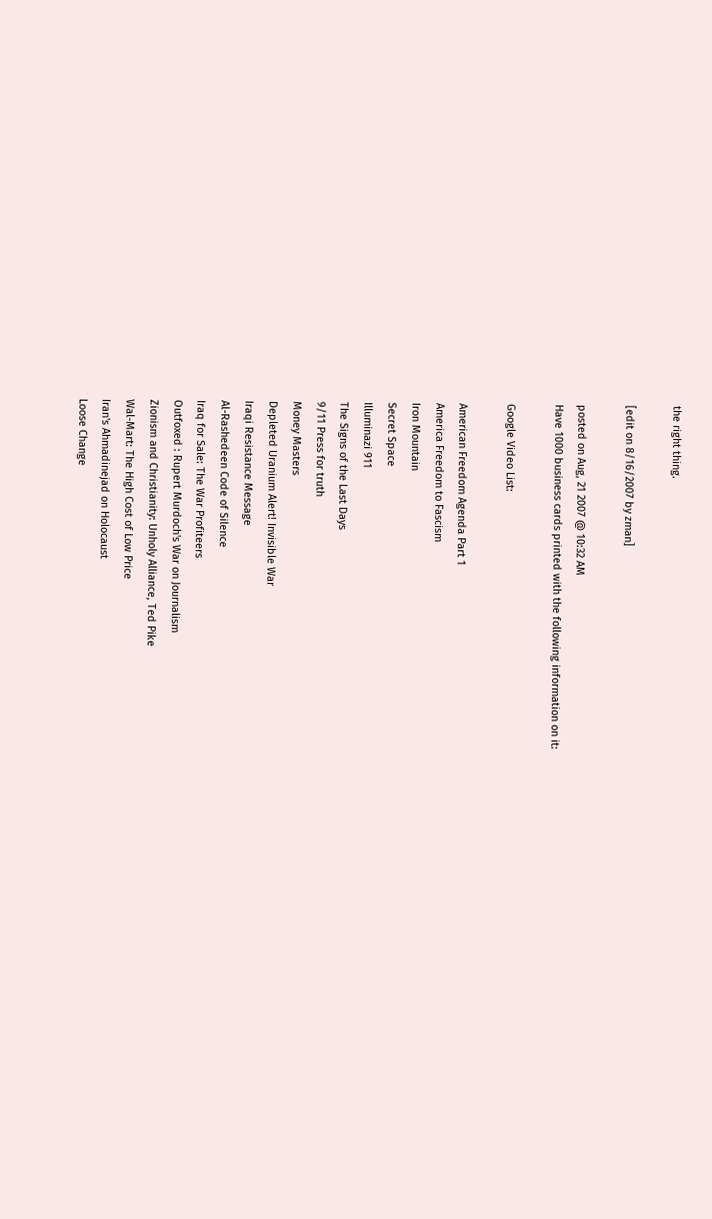the right thing.

[edit on 8/16/2007 by zman]

posted on Aug, 21 2007 @ 10:32 AM
Have 1000 business cards printed with the following information on it:

Google Video List:

American Freedom Agenda Part 1
America Freedom to Fascism
Iron Mountain
Secret Space
Illuminazi 911
The Signs of the Last Days
9/11 Press for truth
Money Masters
Depleted Uranium Alert! Invisible War
Iraqi Resistance Message
Al-Rashedeen Code of Silence
Iraq for Sale: The War Profiteers
Outfoxed : Rupert Murdoch's War on Journalism
Zionism and Christianity: Unholy Alliance, Ted Pike
Wal-Mart: The High Cost of Low Price
Iran's Ahmadinejad on Holocaust
Loose Change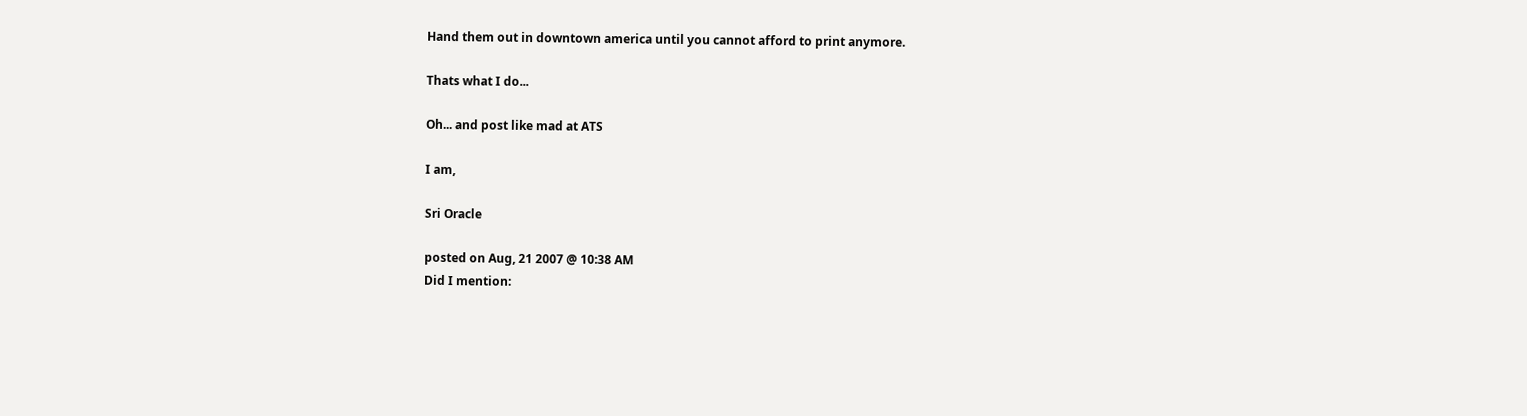Hand them out in downtown america until you cannot afford to print anymore.

Thats what I do...

Oh... and post like mad at ATS

I am,

Sri Oracle

posted on Aug, 21 2007 @ 10:38 AM
Did I mention: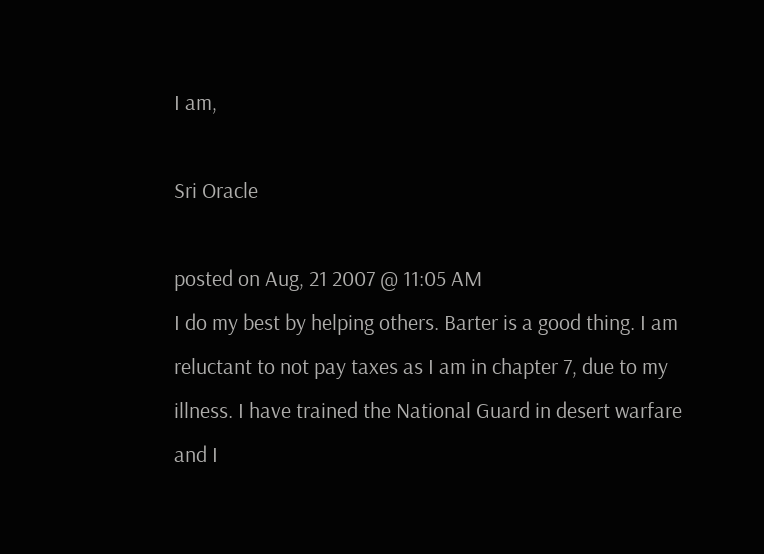I am,

Sri Oracle

posted on Aug, 21 2007 @ 11:05 AM
I do my best by helping others. Barter is a good thing. I am reluctant to not pay taxes as I am in chapter 7, due to my illness. I have trained the National Guard in desert warfare and I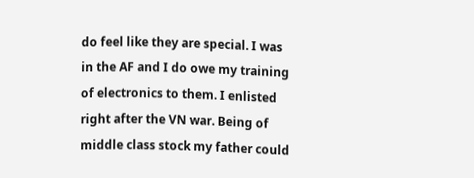do feel like they are special. I was in the AF and I do owe my training of electronics to them. I enlisted right after the VN war. Being of middle class stock my father could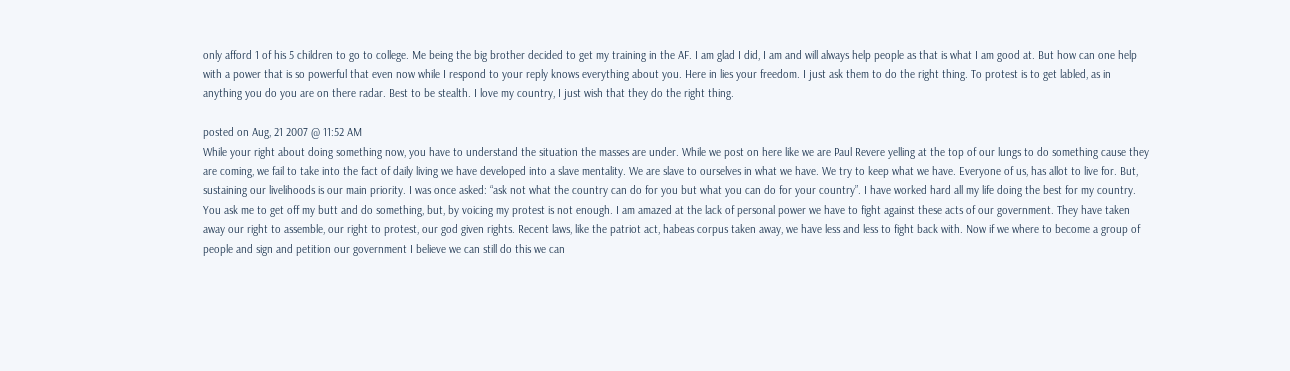only afford 1 of his 5 children to go to college. Me being the big brother decided to get my training in the AF. I am glad I did, I am and will always help people as that is what I am good at. But how can one help with a power that is so powerful that even now while I respond to your reply knows everything about you. Here in lies your freedom. I just ask them to do the right thing. To protest is to get labled, as in anything you do you are on there radar. Best to be stealth. I love my country, I just wish that they do the right thing.

posted on Aug, 21 2007 @ 11:52 AM
While your right about doing something now, you have to understand the situation the masses are under. While we post on here like we are Paul Revere yelling at the top of our lungs to do something cause they are coming, we fail to take into the fact of daily living we have developed into a slave mentality. We are slave to ourselves in what we have. We try to keep what we have. Everyone of us, has allot to live for. But, sustaining our livelihoods is our main priority. I was once asked: “ask not what the country can do for you but what you can do for your country”. I have worked hard all my life doing the best for my country. You ask me to get off my butt and do something, but, by voicing my protest is not enough. I am amazed at the lack of personal power we have to fight against these acts of our government. They have taken away our right to assemble, our right to protest, our god given rights. Recent laws, like the patriot act, habeas corpus taken away, we have less and less to fight back with. Now if we where to become a group of people and sign and petition our government I believe we can still do this we can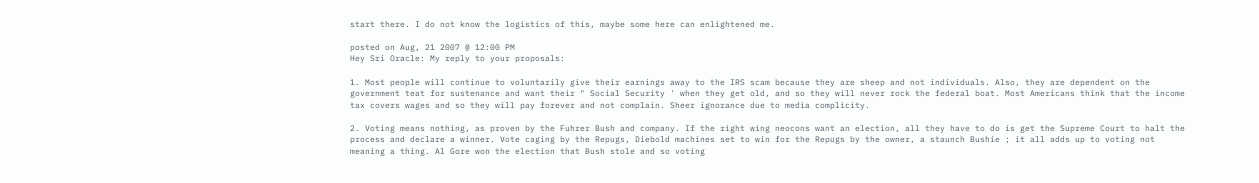start there. I do not know the logistics of this, maybe some here can enlightened me.

posted on Aug, 21 2007 @ 12:00 PM
Hey Sri Oracle: My reply to your proposals:

1. Most people will continue to voluntarily give their earnings away to the IRS scam because they are sheep and not individuals. Also, they are dependent on the government teat for sustenance and want their " Social Security ' when they get old, and so they will never rock the federal boat. Most Americans think that the income tax covers wages and so they will pay forever and not complain. Sheer ignorance due to media complicity.

2. Voting means nothing, as proven by the Fuhrer Bush and company. If the right wing neocons want an election, all they have to do is get the Supreme Court to halt the process and declare a winner. Vote caging by the Repugs, Diebold machines set to win for the Repugs by the owner, a staunch Bushie ; it all adds up to voting not meaning a thing. Al Gore won the election that Bush stole and so voting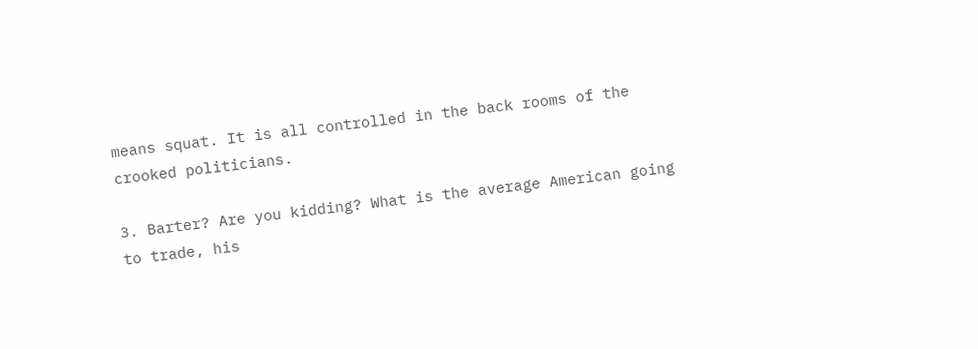means squat. It is all controlled in the back rooms of the crooked politicians.

3. Barter? Are you kidding? What is the average American going to trade, his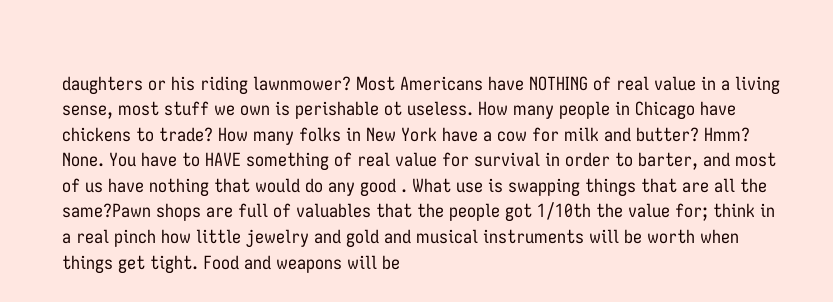daughters or his riding lawnmower? Most Americans have NOTHING of real value in a living sense, most stuff we own is perishable ot useless. How many people in Chicago have chickens to trade? How many folks in New York have a cow for milk and butter? Hmm? None. You have to HAVE something of real value for survival in order to barter, and most of us have nothing that would do any good . What use is swapping things that are all the same?Pawn shops are full of valuables that the people got 1/10th the value for; think in a real pinch how little jewelry and gold and musical instruments will be worth when things get tight. Food and weapons will be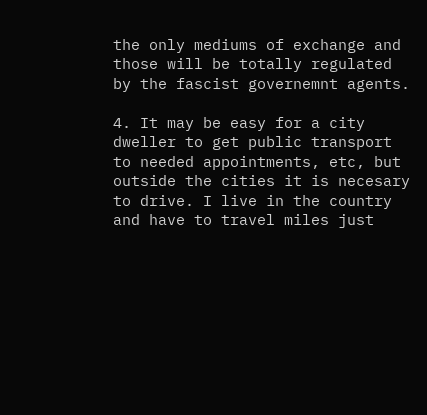the only mediums of exchange and those will be totally regulated by the fascist governemnt agents.

4. It may be easy for a city dweller to get public transport to needed appointments, etc, but outside the cities it is necesary to drive. I live in the country and have to travel miles just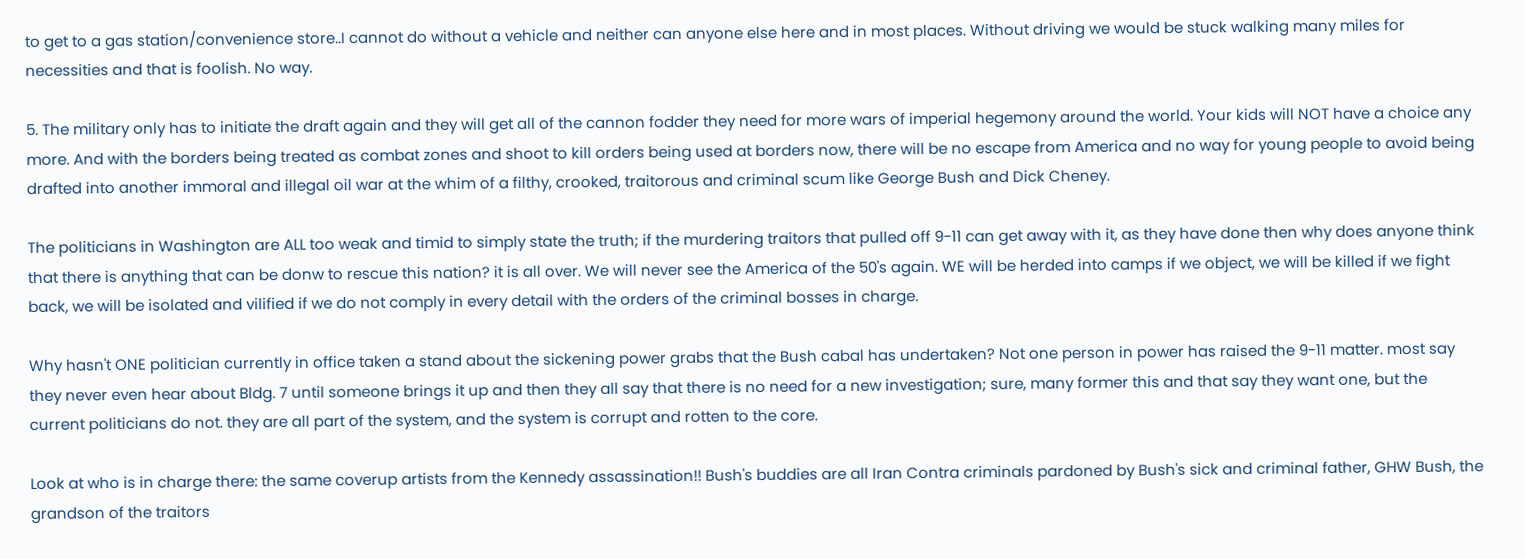to get to a gas station/convenience store..I cannot do without a vehicle and neither can anyone else here and in most places. Without driving we would be stuck walking many miles for necessities and that is foolish. No way.

5. The military only has to initiate the draft again and they will get all of the cannon fodder they need for more wars of imperial hegemony around the world. Your kids will NOT have a choice any more. And with the borders being treated as combat zones and shoot to kill orders being used at borders now, there will be no escape from America and no way for young people to avoid being drafted into another immoral and illegal oil war at the whim of a filthy, crooked, traitorous and criminal scum like George Bush and Dick Cheney.

The politicians in Washington are ALL too weak and timid to simply state the truth; if the murdering traitors that pulled off 9-11 can get away with it, as they have done then why does anyone think that there is anything that can be donw to rescue this nation? it is all over. We will never see the America of the 50's again. WE will be herded into camps if we object, we will be killed if we fight back, we will be isolated and vilified if we do not comply in every detail with the orders of the criminal bosses in charge.

Why hasn't ONE politician currently in office taken a stand about the sickening power grabs that the Bush cabal has undertaken? Not one person in power has raised the 9-11 matter. most say they never even hear about Bldg. 7 until someone brings it up and then they all say that there is no need for a new investigation; sure, many former this and that say they want one, but the current politicians do not. they are all part of the system, and the system is corrupt and rotten to the core.

Look at who is in charge there: the same coverup artists from the Kennedy assassination!! Bush's buddies are all Iran Contra criminals pardoned by Bush's sick and criminal father, GHW Bush, the grandson of the traitors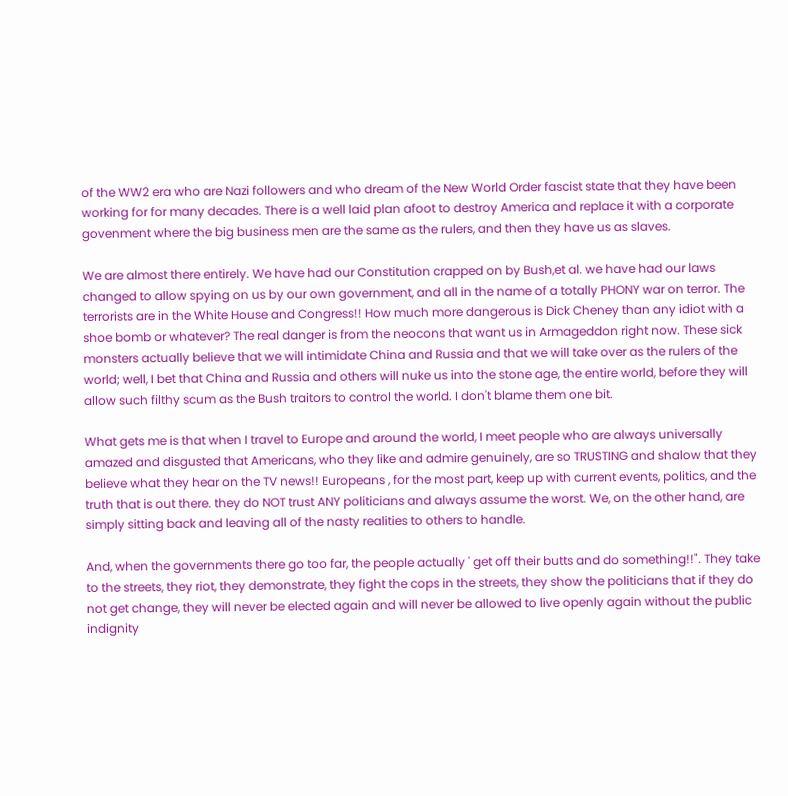of the WW2 era who are Nazi followers and who dream of the New World Order fascist state that they have been working for for many decades. There is a well laid plan afoot to destroy America and replace it with a corporate govenment where the big business men are the same as the rulers, and then they have us as slaves.

We are almost there entirely. We have had our Constitution crapped on by Bush,et al. we have had our laws changed to allow spying on us by our own government, and all in the name of a totally PHONY war on terror. The terrorists are in the White House and Congress!! How much more dangerous is Dick Cheney than any idiot with a shoe bomb or whatever? The real danger is from the neocons that want us in Armageddon right now. These sick monsters actually believe that we will intimidate China and Russia and that we will take over as the rulers of the world; well, I bet that China and Russia and others will nuke us into the stone age, the entire world, before they will allow such filthy scum as the Bush traitors to control the world. I don't blame them one bit.

What gets me is that when I travel to Europe and around the world, I meet people who are always universally amazed and disgusted that Americans, who they like and admire genuinely, are so TRUSTING and shalow that they believe what they hear on the TV news!! Europeans , for the most part, keep up with current events, politics, and the truth that is out there. they do NOT trust ANY politicians and always assume the worst. We, on the other hand, are simply sitting back and leaving all of the nasty realities to others to handle.

And, when the governments there go too far, the people actually ' get off their butts and do something!!". They take to the streets, they riot, they demonstrate, they fight the cops in the streets, they show the politicians that if they do not get change, they will never be elected again and will never be allowed to live openly again without the public indignity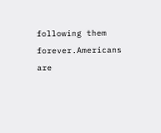following them forever.Americans are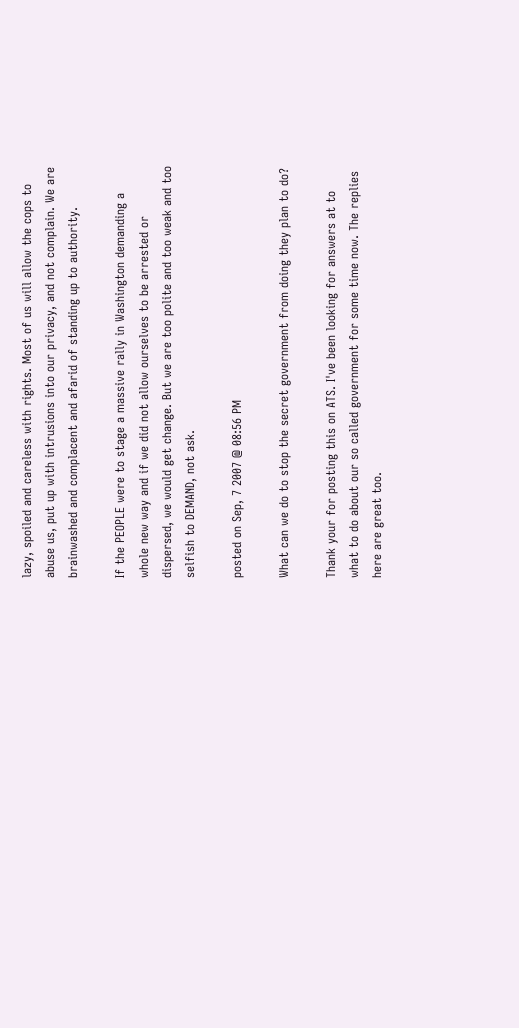lazy, spoiled and careless with rights. Most of us will allow the cops to abuse us, put up with intrusions into our privacy, and not complain. We are brainwashed and complacent and afarid of standing up to authority.

If the PEOPLE were to stage a massive rally in Washington demanding a whole new way and if we did not allow ourselves to be arrested or dispersed, we would get change. But we are too polite and too weak and too selfish to DEMAND, not ask.

posted on Sep, 7 2007 @ 08:56 PM

What can we do to stop the secret government from doing they plan to do?

Thank your for posting this on ATS. I've been looking for answers at to what to do about our so called government for some time now. The replies here are great too.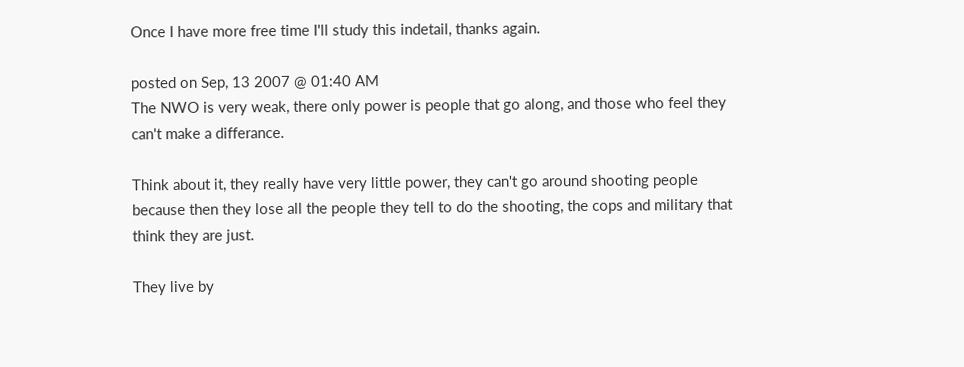Once I have more free time I'll study this indetail, thanks again.

posted on Sep, 13 2007 @ 01:40 AM
The NWO is very weak, there only power is people that go along, and those who feel they can't make a differance.

Think about it, they really have very little power, they can't go around shooting people because then they lose all the people they tell to do the shooting, the cops and military that think they are just.

They live by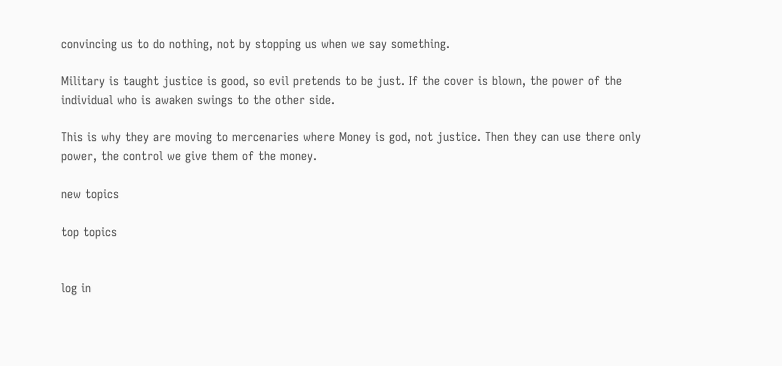convincing us to do nothing, not by stopping us when we say something.

Military is taught justice is good, so evil pretends to be just. If the cover is blown, the power of the individual who is awaken swings to the other side.

This is why they are moving to mercenaries where Money is god, not justice. Then they can use there only power, the control we give them of the money.

new topics

top topics


log in